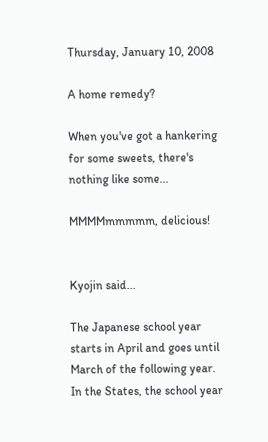Thursday, January 10, 2008

A home remedy?

When you've got a hankering for some sweets, there's nothing like some...

MMMMmmmmm, delicious!


Kyojin said...

The Japanese school year starts in April and goes until March of the following year. In the States, the school year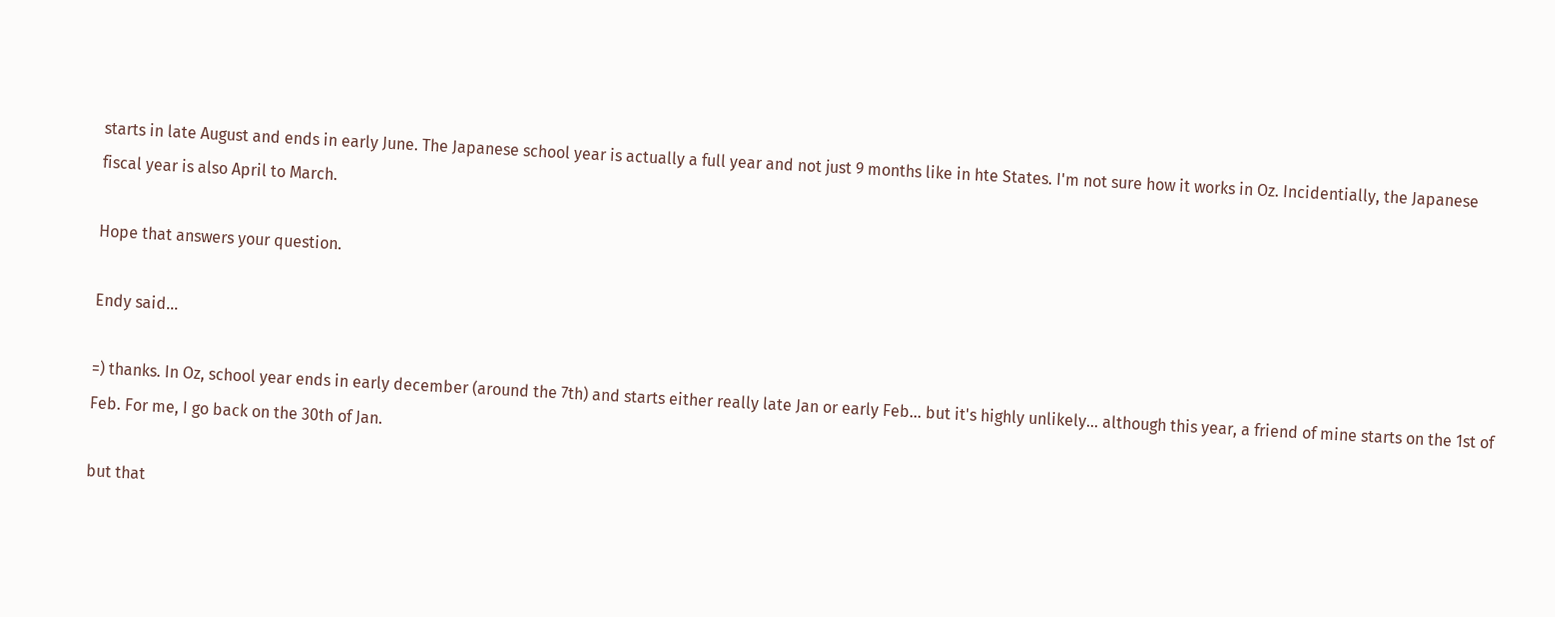starts in late August and ends in early June. The Japanese school year is actually a full year and not just 9 months like in hte States. I'm not sure how it works in Oz. Incidentially, the Japanese fiscal year is also April to March.

Hope that answers your question.

Endy said...

=) thanks. In Oz, school year ends in early december (around the 7th) and starts either really late Jan or early Feb... but it's highly unlikely... although this year, a friend of mine starts on the 1st of Feb. For me, I go back on the 30th of Jan.

but that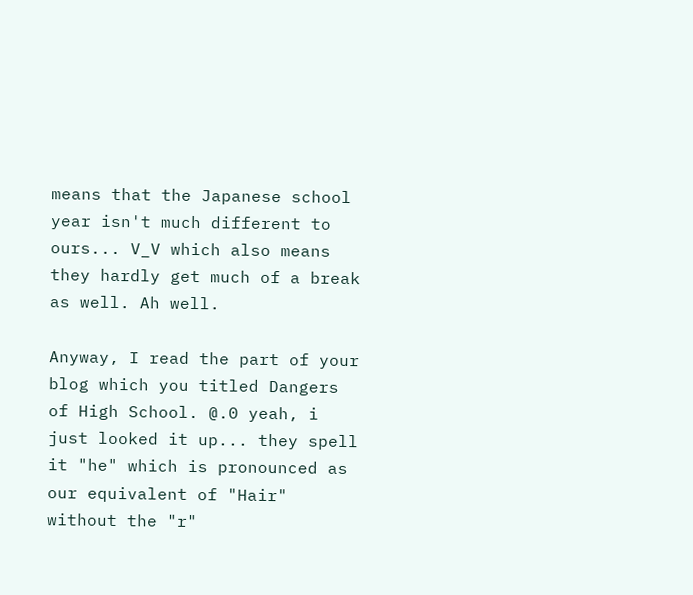means that the Japanese school year isn't much different to ours... V_V which also means they hardly get much of a break as well. Ah well.

Anyway, I read the part of your blog which you titled Dangers of High School. @.0 yeah, i just looked it up... they spell it "he" which is pronounced as our equivalent of "Hair" without the "r"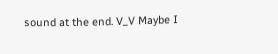sound at the end. V_V Maybe I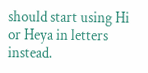should start using Hi or Heya in letters instead.